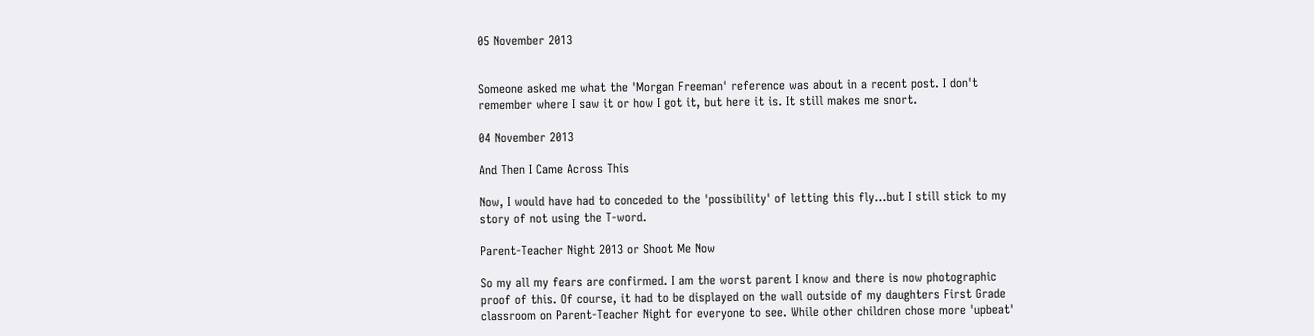05 November 2013


Someone asked me what the 'Morgan Freeman' reference was about in a recent post. I don't remember where I saw it or how I got it, but here it is. It still makes me snort.

04 November 2013

And Then I Came Across This

Now, I would have had to conceded to the 'possibility' of letting this fly...but I still stick to my story of not using the T-word.

Parent-Teacher Night 2013 or Shoot Me Now

So my all my fears are confirmed. I am the worst parent I know and there is now photographic proof of this. Of course, it had to be displayed on the wall outside of my daughters First Grade classroom on Parent-Teacher Night for everyone to see. While other children chose more 'upbeat'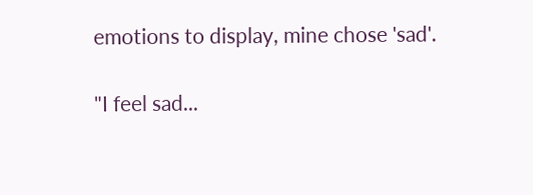emotions to display, mine chose 'sad'.

"I feel sad...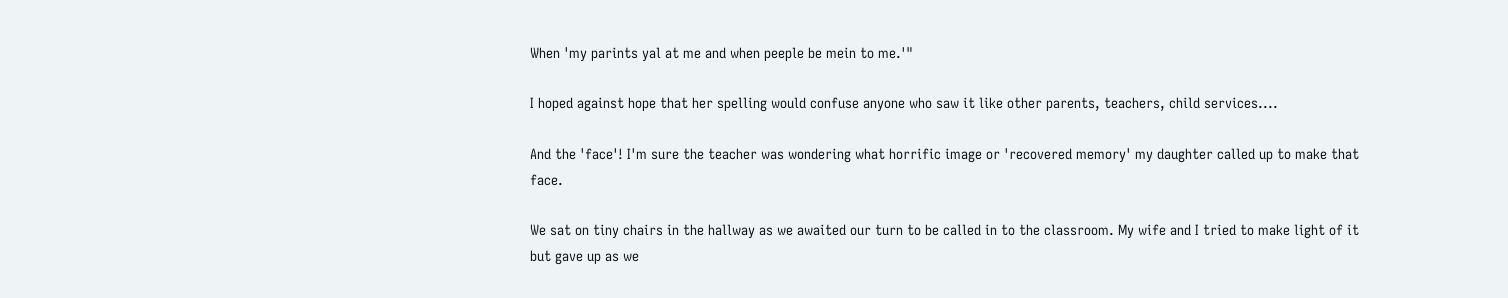When 'my parints yal at me and when peeple be mein to me.'"

I hoped against hope that her spelling would confuse anyone who saw it like other parents, teachers, child services....

And the 'face'! I'm sure the teacher was wondering what horrific image or 'recovered memory' my daughter called up to make that face.

We sat on tiny chairs in the hallway as we awaited our turn to be called in to the classroom. My wife and I tried to make light of it but gave up as we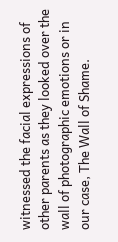witnessed the facial expressions of other parents as they looked over the wall of photographic emotions or in our case, The Wall of Shame.